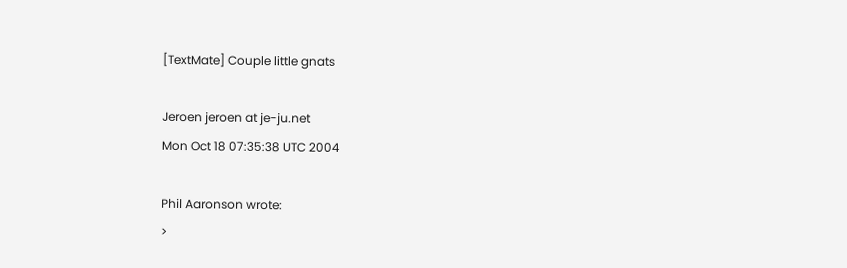[TextMate] Couple little gnats

Jeroen jeroen at je-ju.net
Mon Oct 18 07:35:38 UTC 2004

Phil Aaronson wrote:
>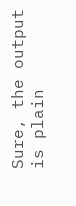Sure, the output is plain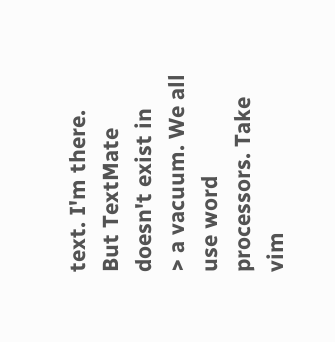text. I'm there. But TextMate doesn't exist in
> a vacuum. We all use word processors. Take vim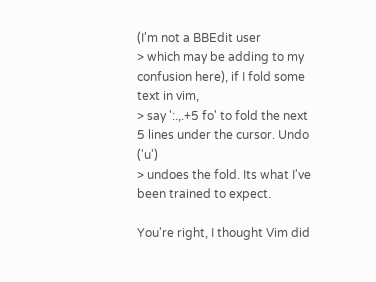(I'm not a BBEdit user
> which may be adding to my confusion here), if I fold some text in vim,
> say ':.,.+5 fo' to fold the next 5 lines under the cursor. Undo ('u')
> undoes the fold. Its what I've been trained to expect.

You're right, I thought Vim did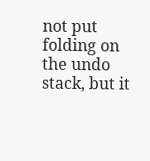not put folding on the undo stack, but it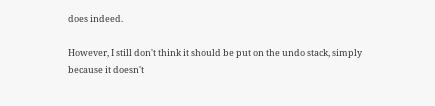does indeed.

However, I still don't think it should be put on the undo stack, simply
because it doesn't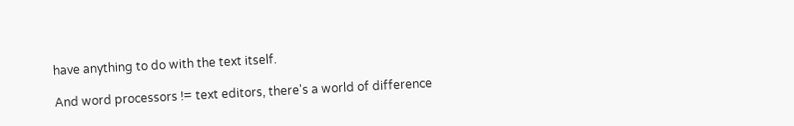have anything to do with the text itself.

And word processors != text editors, there's a world of difference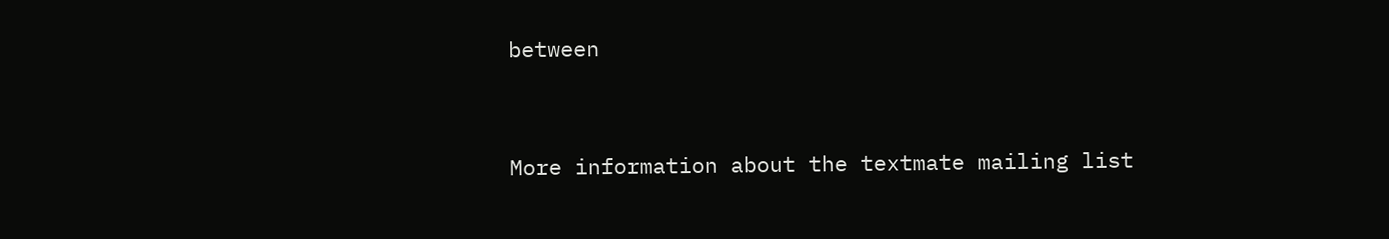between


More information about the textmate mailing list